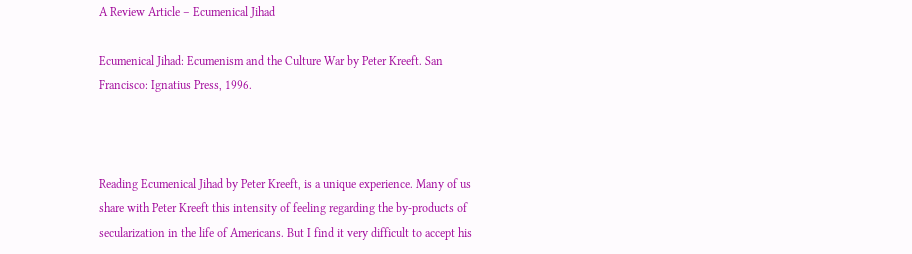A Review Article – Ecumenical Jihad

Ecumenical Jihad: Ecumenism and the Culture War by Peter Kreeft. San Francisco: Ignatius Press, 1996.



Reading Ecumenical Jihad by Peter Kreeft, is a unique experience. Many of us share with Peter Kreeft this intensity of feeling regarding the by-products of secularization in the life of Americans. But I find it very difficult to accept his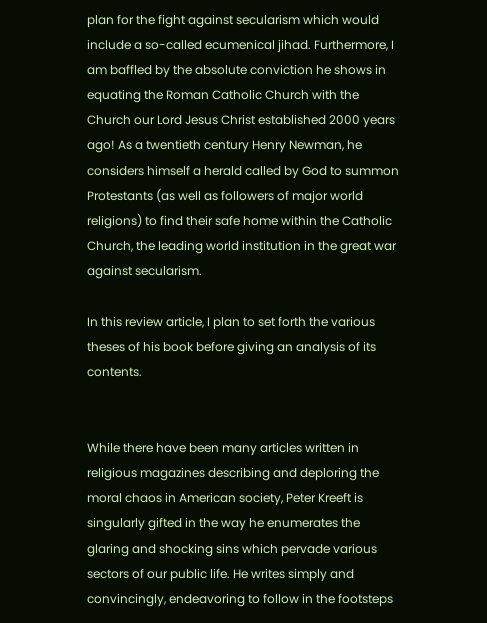plan for the fight against secularism which would include a so-called ecumenical jihad. Furthermore, I am baffled by the absolute conviction he shows in equating the Roman Catholic Church with the Church our Lord Jesus Christ established 2000 years ago! As a twentieth century Henry Newman, he considers himself a herald called by God to summon Protestants (as well as followers of major world religions) to find their safe home within the Catholic Church, the leading world institution in the great war against secularism.

In this review article, I plan to set forth the various theses of his book before giving an analysis of its contents.


While there have been many articles written in religious magazines describing and deploring the moral chaos in American society, Peter Kreeft is singularly gifted in the way he enumerates the glaring and shocking sins which pervade various sectors of our public life. He writes simply and convincingly, endeavoring to follow in the footsteps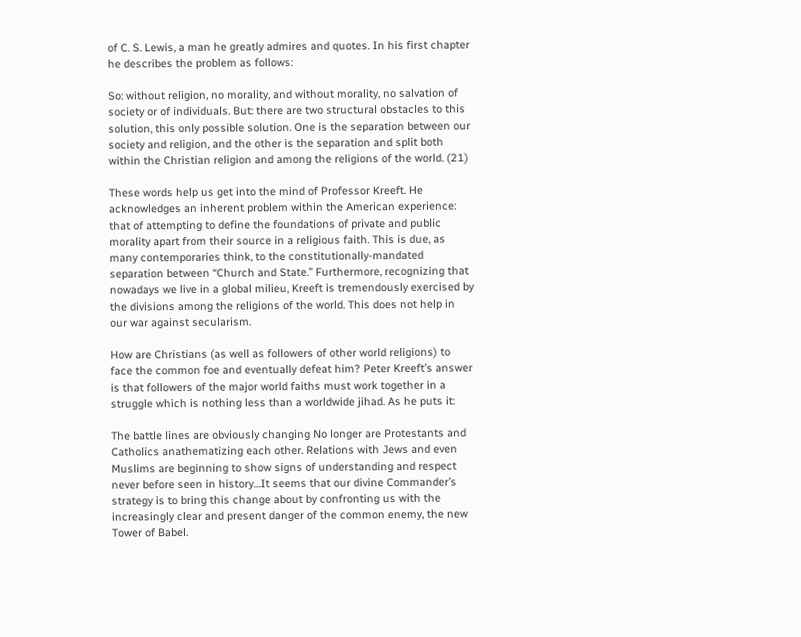of C. S. Lewis, a man he greatly admires and quotes. In his first chapter he describes the problem as follows:

So: without religion, no morality, and without morality, no salvation of society or of individuals. But: there are two structural obstacles to this solution, this only possible solution. One is the separation between our society and religion, and the other is the separation and split both within the Christian religion and among the religions of the world. (21)

These words help us get into the mind of Professor Kreeft. He acknowledges an inherent problem within the American experience: that of attempting to define the foundations of private and public morality apart from their source in a religious faith. This is due, as many contemporaries think, to the constitutionally-mandated separation between “Church and State.” Furthermore, recognizing that nowadays we live in a global milieu, Kreeft is tremendously exercised by the divisions among the religions of the world. This does not help in our war against secularism.

How are Christians (as well as followers of other world religions) to face the common foe and eventually defeat him? Peter Kreeft’s answer is that followers of the major world faiths must work together in a struggle which is nothing less than a worldwide jihad. As he puts it:

The battle lines are obviously changing No longer are Protestants and Catholics anathematizing each other. Relations with Jews and even Muslims are beginning to show signs of understanding and respect never before seen in history…It seems that our divine Commander’s strategy is to bring this change about by confronting us with the increasingly clear and present danger of the common enemy, the new Tower of Babel.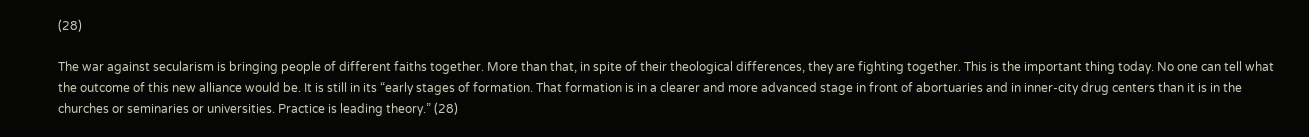(28)

The war against secularism is bringing people of different faiths together. More than that, in spite of their theological differences, they are fighting together. This is the important thing today. No one can tell what the outcome of this new alliance would be. It is still in its “early stages of formation. That formation is in a clearer and more advanced stage in front of abortuaries and in inner-city drug centers than it is in the churches or seminaries or universities. Practice is leading theory.” (28)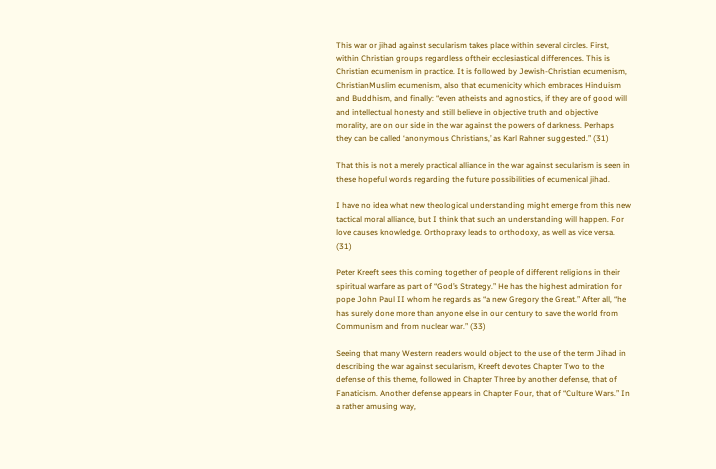This war or jihad against secularism takes place within several circles. First, within Christian groups regardless oftheir ecclesiastical differences. This is Christian ecumenism in practice. It is followed by Jewish-Christian ecumenism, ChristianMuslim ecumenism, also that ecumenicity which embraces Hinduism and Buddhism, and finally: “even atheists and agnostics, if they are of good will and intellectual honesty and still believe in objective truth and objective morality, are on our side in the war against the powers of darkness. Perhaps they can be called ‘anonymous Christians,’ as Karl Rahner suggested.” (31)

That this is not a merely practical alliance in the war against secularism is seen in these hopeful words regarding the future possibilities of ecumenical jihad.

I have no idea what new theological understanding might emerge from this new tactical moral alliance, but I think that such an understanding will happen. For love causes knowledge. Orthopraxy leads to orthodoxy, as well as vice versa. (31)

Peter Kreeft sees this coming together of people of different religions in their spiritual warfare as part of “God’s Strategy.” He has the highest admiration for pope John Paul II whom he regards as “a new Gregory the Great.” After all, “he has surely done more than anyone else in our century to save the world from Communism and from nuclear war.” (33)

Seeing that many Western readers would object to the use of the term Jihad in describing the war against secularism, Kreeft devotes Chapter Two to the defense of this theme, followed in Chapter Three by another defense, that of Fanaticism. Another defense appears in Chapter Four, that of “Culture Wars.” In a rather amusing way,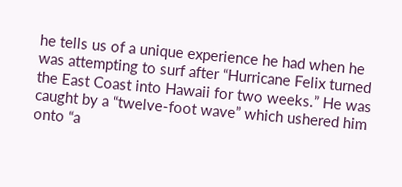he tells us of a unique experience he had when he was attempting to surf after “Hurricane Felix turned the East Coast into Hawaii for two weeks.” He was caught by a “twelve-foot wave” which ushered him onto “a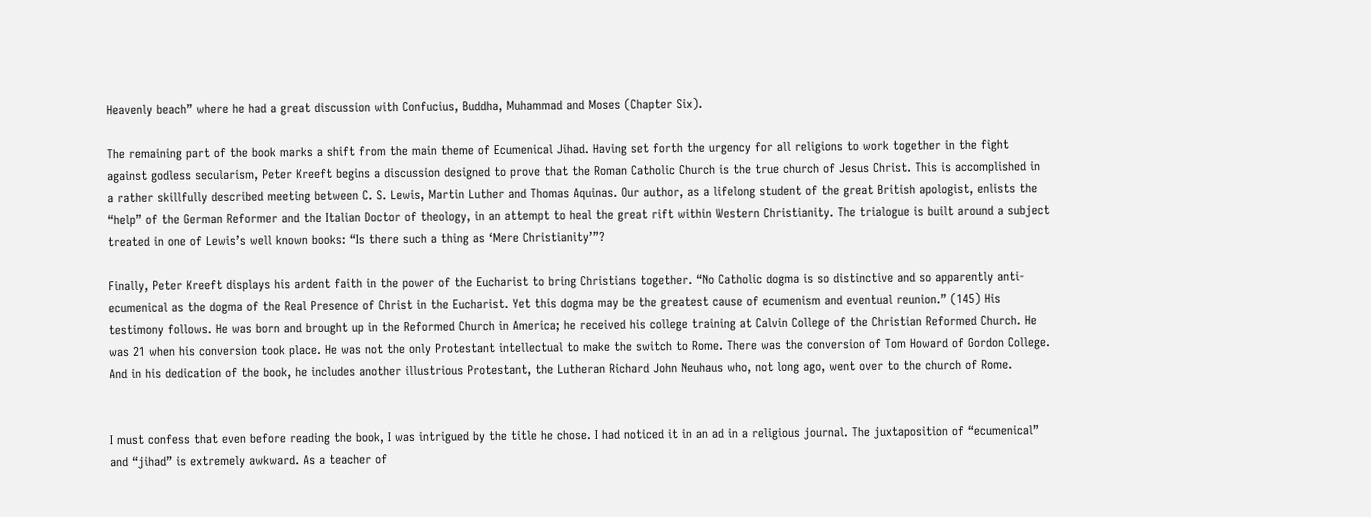Heavenly beach” where he had a great discussion with Confucius, Buddha, Muhammad and Moses (Chapter Six).

The remaining part of the book marks a shift from the main theme of Ecumenical Jihad. Having set forth the urgency for all religions to work together in the fight against godless secularism, Peter Kreeft begins a discussion designed to prove that the Roman Catholic Church is the true church of Jesus Christ. This is accomplished in a rather skillfully described meeting between C. S. Lewis, Martin Luther and Thomas Aquinas. Our author, as a lifelong student of the great British apologist, enlists the “help” of the German Reformer and the Italian Doctor of theology, in an attempt to heal the great rift within Western Christianity. The trialogue is built around a subject treated in one of Lewis’s well known books: “Is there such a thing as ‘Mere Christianity’”?

Finally, Peter Kreeft displays his ardent faith in the power of the Eucharist to bring Christians together. “No Catholic dogma is so distinctive and so apparently anti-ecumenical as the dogma of the Real Presence of Christ in the Eucharist. Yet this dogma may be the greatest cause of ecumenism and eventual reunion.” (145) His testimony follows. He was born and brought up in the Reformed Church in America; he received his college training at Calvin College of the Christian Reformed Church. He was 21 when his conversion took place. He was not the only Protestant intellectual to make the switch to Rome. There was the conversion of Tom Howard of Gordon College. And in his dedication of the book, he includes another illustrious Protestant, the Lutheran Richard John Neuhaus who, not long ago, went over to the church of Rome.


I must confess that even before reading the book, I was intrigued by the title he chose. I had noticed it in an ad in a religious journal. The juxtaposition of “ecumenical” and “jihad” is extremely awkward. As a teacher of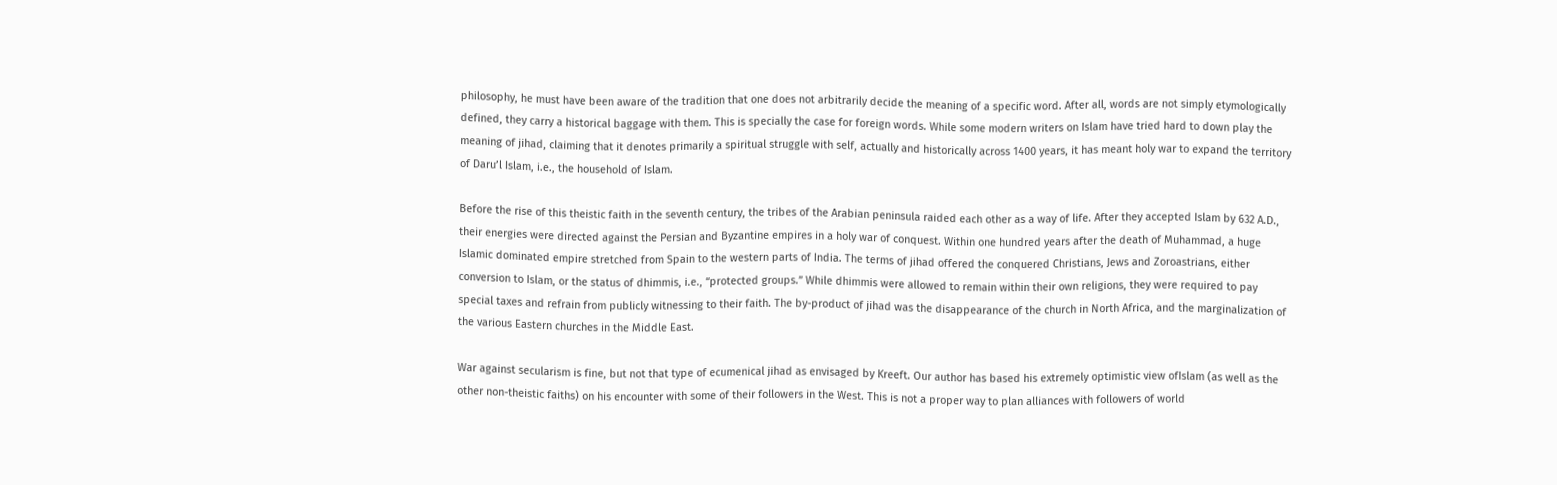philosophy, he must have been aware of the tradition that one does not arbitrarily decide the meaning of a specific word. After all, words are not simply etymologically defined, they carry a historical baggage with them. This is specially the case for foreign words. While some modern writers on Islam have tried hard to down play the meaning of jihad, claiming that it denotes primarily a spiritual struggle with self, actually and historically across 1400 years, it has meant holy war to expand the territory of Daru’l Islam, i.e., the household of Islam.

Before the rise of this theistic faith in the seventh century, the tribes of the Arabian peninsula raided each other as a way of life. After they accepted Islam by 632 A.D., their energies were directed against the Persian and Byzantine empires in a holy war of conquest. Within one hundred years after the death of Muhammad, a huge Islamic dominated empire stretched from Spain to the western parts of India. The terms of jihad offered the conquered Christians, Jews and Zoroastrians, either conversion to Islam, or the status of dhimmis, i.e., “protected groups.” While dhimmis were allowed to remain within their own religions, they were required to pay special taxes and refrain from publicly witnessing to their faith. The by-product of jihad was the disappearance of the church in North Africa, and the marginalization of the various Eastern churches in the Middle East.

War against secularism is fine, but not that type of ecumenical jihad as envisaged by Kreeft. Our author has based his extremely optimistic view ofIslam (as well as the other non-theistic faiths) on his encounter with some of their followers in the West. This is not a proper way to plan alliances with followers of world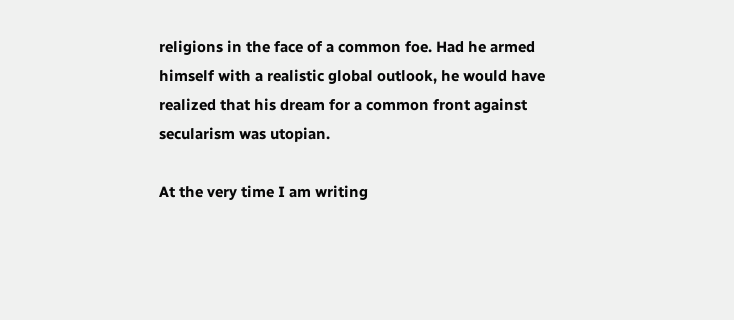religions in the face of a common foe. Had he armed himself with a realistic global outlook, he would have realized that his dream for a common front against secularism was utopian.

At the very time I am writing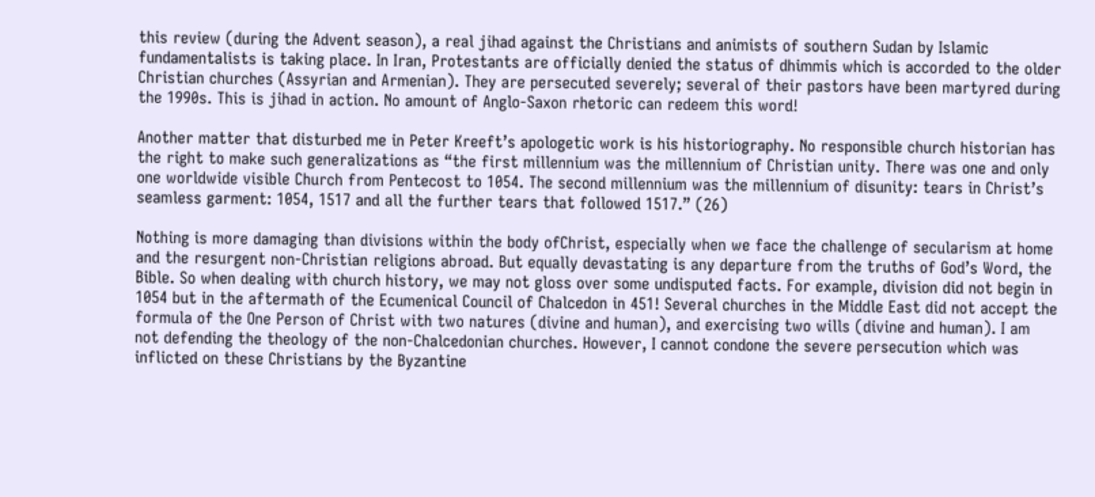this review (during the Advent season), a real jihad against the Christians and animists of southern Sudan by Islamic fundamentalists is taking place. In Iran, Protestants are officially denied the status of dhimmis which is accorded to the older Christian churches (Assyrian and Armenian). They are persecuted severely; several of their pastors have been martyred during the 1990s. This is jihad in action. No amount of Anglo-Saxon rhetoric can redeem this word!

Another matter that disturbed me in Peter Kreeft’s apologetic work is his historiography. No responsible church historian has the right to make such generalizations as “the first millennium was the millennium of Christian unity. There was one and only one worldwide visible Church from Pentecost to 1054. The second millennium was the millennium of disunity: tears in Christ’s seamless garment: 1054, 1517 and all the further tears that followed 1517.” (26)

Nothing is more damaging than divisions within the body ofChrist, especially when we face the challenge of secularism at home and the resurgent non-Christian religions abroad. But equally devastating is any departure from the truths of God’s Word, the Bible. So when dealing with church history, we may not gloss over some undisputed facts. For example, division did not begin in 1054 but in the aftermath of the Ecumenical Council of Chalcedon in 451! Several churches in the Middle East did not accept the formula of the One Person of Christ with two natures (divine and human), and exercising two wills (divine and human). I am not defending the theology of the non-Chalcedonian churches. However, I cannot condone the severe persecution which was inflicted on these Christians by the Byzantine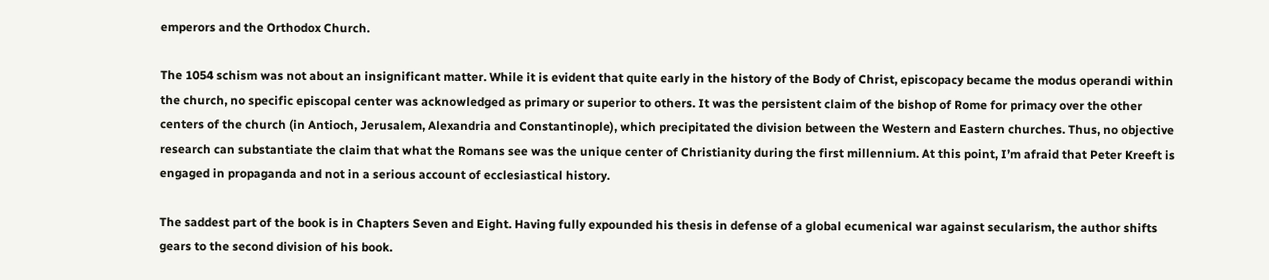emperors and the Orthodox Church.

The 1054 schism was not about an insignificant matter. While it is evident that quite early in the history of the Body of Christ, episcopacy became the modus operandi within the church, no specific episcopal center was acknowledged as primary or superior to others. It was the persistent claim of the bishop of Rome for primacy over the other centers of the church (in Antioch, Jerusalem, Alexandria and Constantinople), which precipitated the division between the Western and Eastern churches. Thus, no objective research can substantiate the claim that what the Romans see was the unique center of Christianity during the first millennium. At this point, I’m afraid that Peter Kreeft is engaged in propaganda and not in a serious account of ecclesiastical history.

The saddest part of the book is in Chapters Seven and Eight. Having fully expounded his thesis in defense of a global ecumenical war against secularism, the author shifts gears to the second division of his book.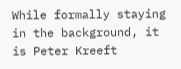While formally staying in the background, it is Peter Kreeft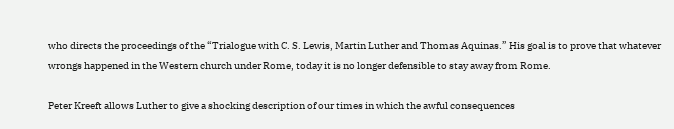who directs the proceedings of the “Trialogue with C. S. Lewis, Martin Luther and Thomas Aquinas.” His goal is to prove that whatever wrongs happened in the Western church under Rome, today it is no longer defensible to stay away from Rome.

Peter Kreeft allows Luther to give a shocking description of our times in which the awful consequences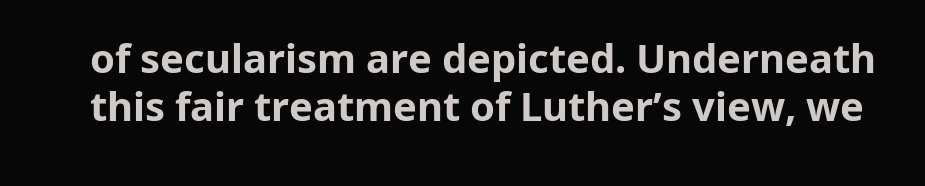of secularism are depicted. Underneath this fair treatment of Luther’s view, we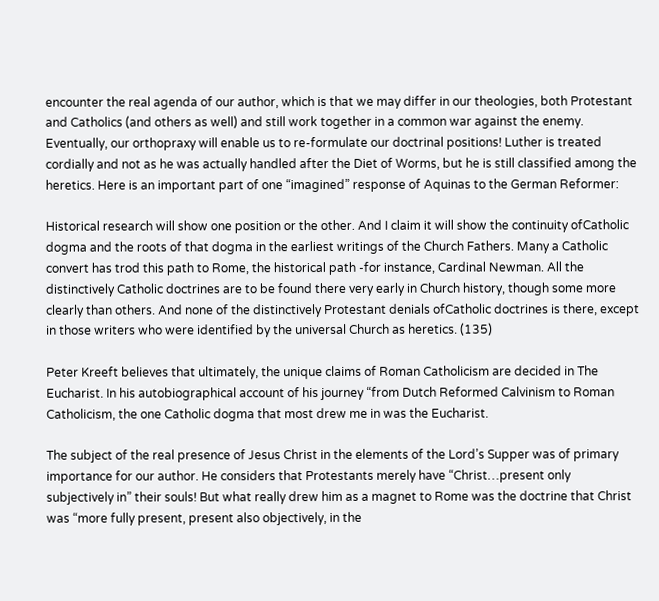encounter the real agenda of our author, which is that we may differ in our theologies, both Protestant and Catholics (and others as well) and still work together in a common war against the enemy. Eventually, our orthopraxy will enable us to re-formulate our doctrinal positions! Luther is treated cordially and not as he was actually handled after the Diet of Worms, but he is still classified among the heretics. Here is an important part of one “imagined” response of Aquinas to the German Reformer:

Historical research will show one position or the other. And I claim it will show the continuity ofCatholic dogma and the roots of that dogma in the earliest writings of the Church Fathers. Many a Catholic convert has trod this path to Rome, the historical path -for instance, Cardinal Newman. All the distinctively Catholic doctrines are to be found there very early in Church history, though some more clearly than others. And none of the distinctively Protestant denials ofCatholic doctrines is there, except in those writers who were identified by the universal Church as heretics. (135)

Peter Kreeft believes that ultimately, the unique claims of Roman Catholicism are decided in The Eucharist. In his autobiographical account of his journey “from Dutch Reformed Calvinism to Roman Catholicism, the one Catholic dogma that most drew me in was the Eucharist.

The subject of the real presence of Jesus Christ in the elements of the Lord’s Supper was of primary importance for our author. He considers that Protestants merely have “Christ…present only subjectively in” their souls! But what really drew him as a magnet to Rome was the doctrine that Christ was “more fully present, present also objectively, in the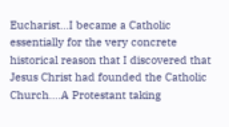Eucharist…I became a Catholic essentially for the very concrete historical reason that I discovered that Jesus Christ had founded the Catholic Church….A Protestant taking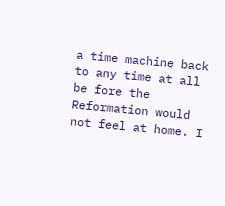a time machine back to any time at all be fore the Reformation would not feel at home. I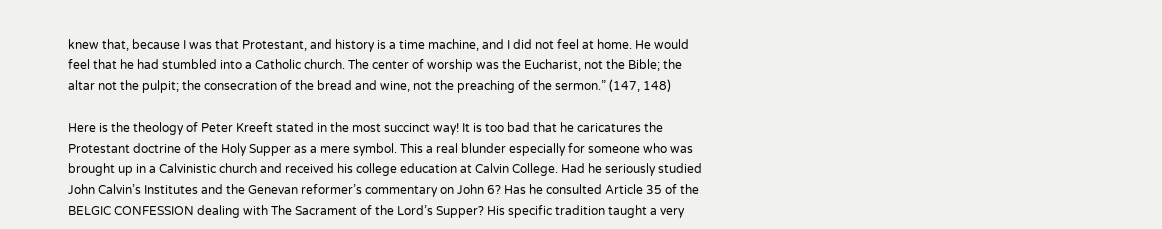knew that, because I was that Protestant, and history is a time machine, and I did not feel at home. He would feel that he had stumbled into a Catholic church. The center of worship was the Eucharist, not the Bible; the altar not the pulpit; the consecration of the bread and wine, not the preaching of the sermon.” (147, 148)

Here is the theology of Peter Kreeft stated in the most succinct way! It is too bad that he caricatures the Protestant doctrine of the Holy Supper as a mere symbol. This a real blunder especially for someone who was brought up in a Calvinistic church and received his college education at Calvin College. Had he seriously studied John Calvin’s Institutes and the Genevan reformer’s commentary on John 6? Has he consulted Article 35 of the BELGIC CONFESSION dealing with The Sacrament of the Lord’s Supper? His specific tradition taught a very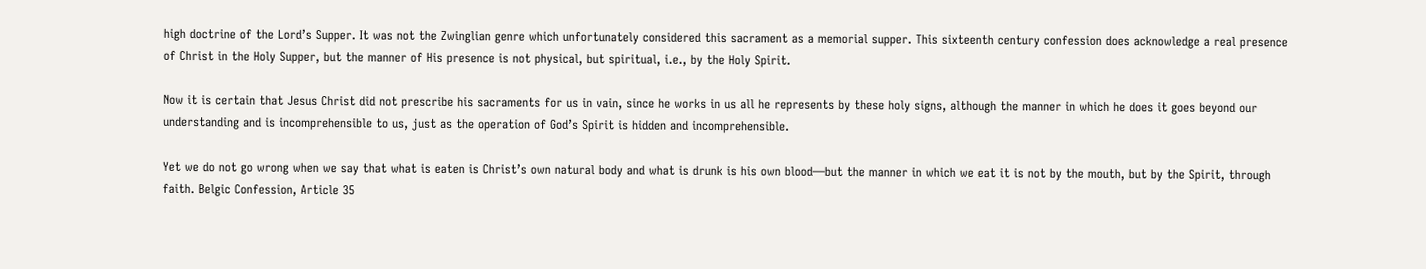high doctrine of the Lord’s Supper. It was not the Zwinglian genre which unfortunately considered this sacrament as a memorial supper. This sixteenth century confession does acknowledge a real presence of Christ in the Holy Supper, but the manner of His presence is not physical, but spiritual, i.e., by the Holy Spirit.

Now it is certain that Jesus Christ did not prescribe his sacraments for us in vain, since he works in us all he represents by these holy signs, although the manner in which he does it goes beyond our understanding and is incomprehensible to us, just as the operation of God’s Spirit is hidden and incomprehensible.

Yet we do not go wrong when we say that what is eaten is Christ’s own natural body and what is drunk is his own blood—but the manner in which we eat it is not by the mouth, but by the Spirit, through faith. Belgic Confession, Article 35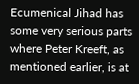Ecumenical Jihad has some very serious parts where Peter Kreeft, as mentioned earlier, is at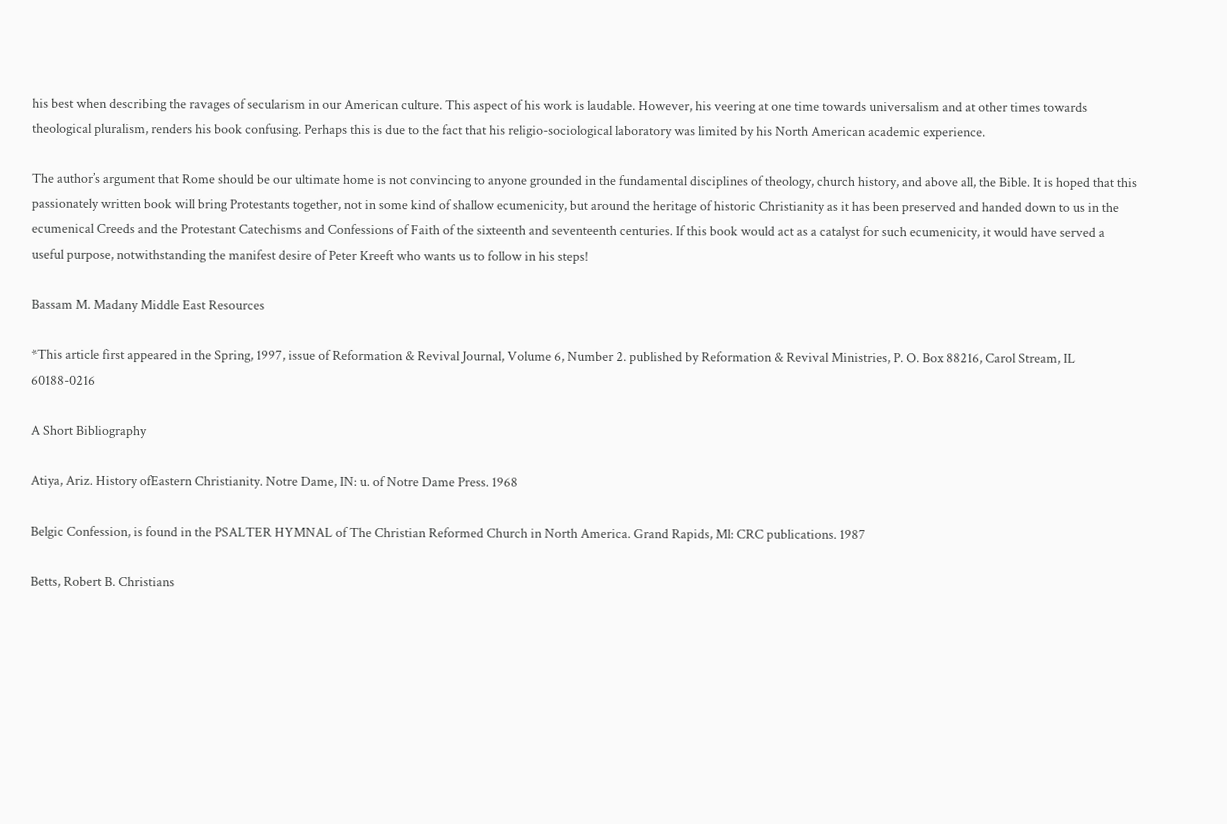his best when describing the ravages of secularism in our American culture. This aspect of his work is laudable. However, his veering at one time towards universalism and at other times towards theological pluralism, renders his book confusing. Perhaps this is due to the fact that his religio-sociological laboratory was limited by his North American academic experience.

The author’s argument that Rome should be our ultimate home is not convincing to anyone grounded in the fundamental disciplines of theology, church history, and above all, the Bible. It is hoped that this passionately written book will bring Protestants together, not in some kind of shallow ecumenicity, but around the heritage of historic Christianity as it has been preserved and handed down to us in the ecumenical Creeds and the Protestant Catechisms and Confessions of Faith of the sixteenth and seventeenth centuries. If this book would act as a catalyst for such ecumenicity, it would have served a useful purpose, notwithstanding the manifest desire of Peter Kreeft who wants us to follow in his steps!

Bassam M. Madany Middle East Resources

*This article first appeared in the Spring, 1997, issue of Reformation & Revival Journal, Volume 6, Number 2. published by Reformation & Revival Ministries, P. O. Box 88216, Carol Stream, IL 60188-0216

A Short Bibliography

Atiya, Ariz. History ofEastern Christianity. Notre Dame, IN: u. of Notre Dame Press. 1968

Belgic Confession, is found in the PSALTER HYMNAL of The Christian Reformed Church in North America. Grand Rapids, Ml: CRC publications. 1987

Betts, Robert B. Christians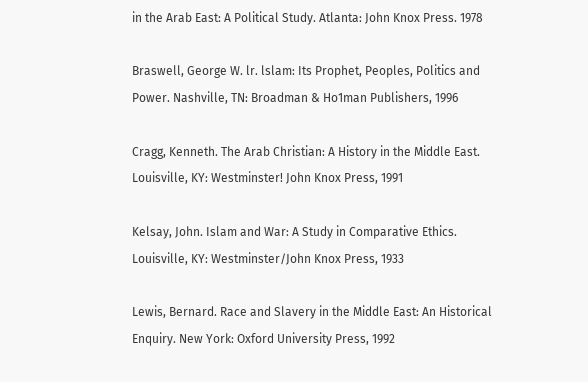in the Arab East: A Political Study. Atlanta: John Knox Press. 1978

Braswell, George W. lr. lslam: Its Prophet, Peoples, Politics and Power. Nashville, TN: Broadman & Ho1man Publishers, 1996

Cragg, Kenneth. The Arab Christian: A History in the Middle East. Louisville, KY: Westminster! John Knox Press, 1991

Kelsay, John. Islam and War: A Study in Comparative Ethics. Louisville, KY: Westminster/John Knox Press, 1933

Lewis, Bernard. Race and Slavery in the Middle East: An Historical Enquiry. New York: Oxford University Press, 1992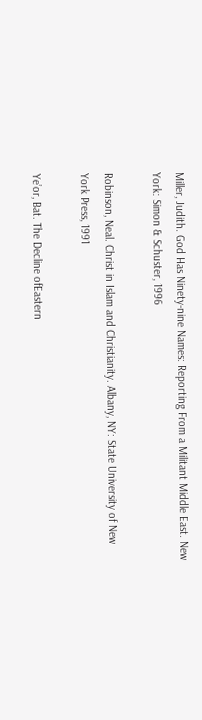Miller, Judith. God Has Ninety-nine Names: Reporting From a Militant Middle East. New York: Simon & Schuster, 1996

Robinson, Neal. Christ in Islam and Christianity. Albany, NY: State University of New York Press, 1991

Ye’or, Bat. The Decline ofEastern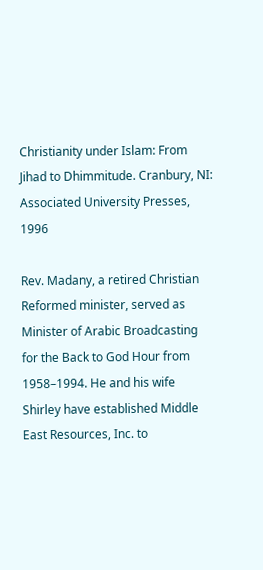Christianity under Islam: From Jihad to Dhimmitude. Cranbury, NI: Associated University Presses, 1996

Rev. Madany, a retired Christian Reformed minister, served as Minister of Arabic Broadcasting for the Back to God Hour from 1958–1994. He and his wife Shirley have established Middle East Resources, Inc. to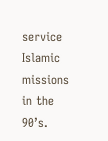service Islamic missions in the 90’s.